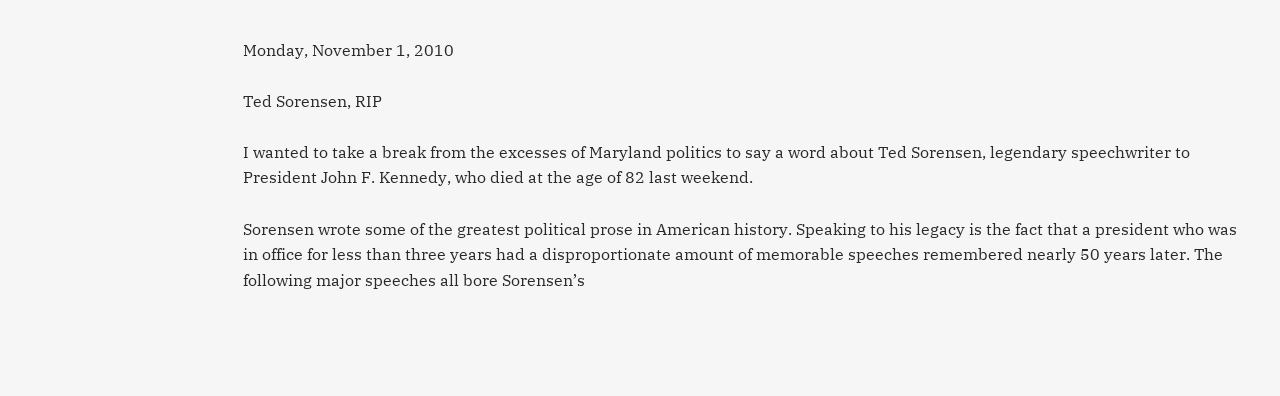Monday, November 1, 2010

Ted Sorensen, RIP

I wanted to take a break from the excesses of Maryland politics to say a word about Ted Sorensen, legendary speechwriter to President John F. Kennedy, who died at the age of 82 last weekend.

Sorensen wrote some of the greatest political prose in American history. Speaking to his legacy is the fact that a president who was in office for less than three years had a disproportionate amount of memorable speeches remembered nearly 50 years later. The following major speeches all bore Sorensen’s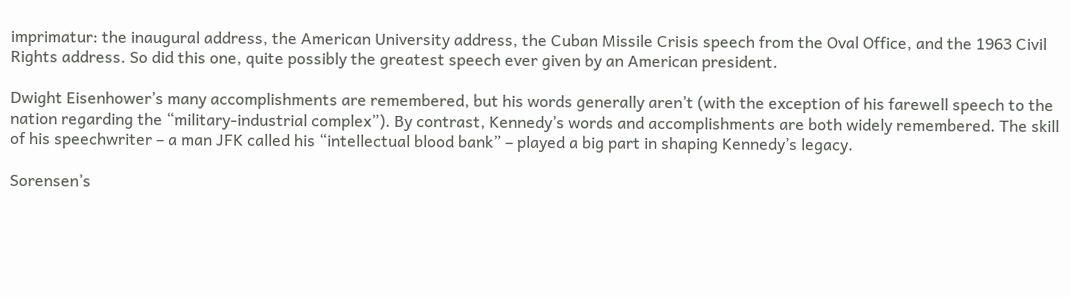imprimatur: the inaugural address, the American University address, the Cuban Missile Crisis speech from the Oval Office, and the 1963 Civil Rights address. So did this one, quite possibly the greatest speech ever given by an American president.

Dwight Eisenhower’s many accomplishments are remembered, but his words generally aren’t (with the exception of his farewell speech to the nation regarding the “military-industrial complex”). By contrast, Kennedy’s words and accomplishments are both widely remembered. The skill of his speechwriter – a man JFK called his “intellectual blood bank” – played a big part in shaping Kennedy’s legacy.

Sorensen’s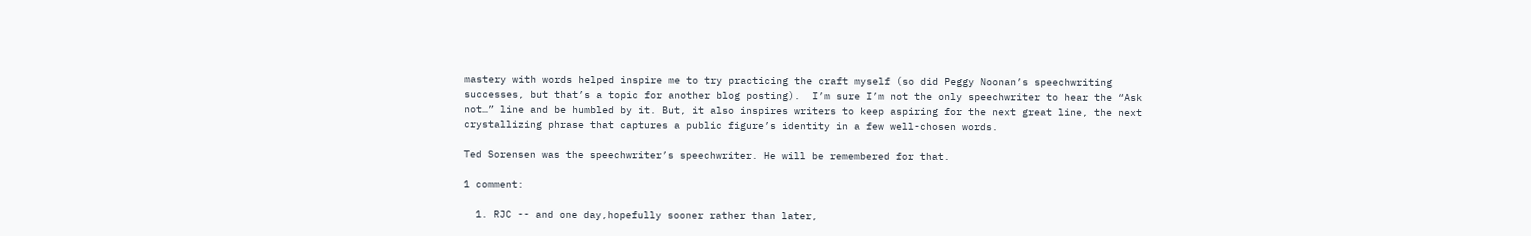mastery with words helped inspire me to try practicing the craft myself (so did Peggy Noonan’s speechwriting successes, but that’s a topic for another blog posting).  I’m sure I’m not the only speechwriter to hear the “Ask not…” line and be humbled by it. But, it also inspires writers to keep aspiring for the next great line, the next crystallizing phrase that captures a public figure’s identity in a few well-chosen words.

Ted Sorensen was the speechwriter’s speechwriter. He will be remembered for that.

1 comment:

  1. RJC -- and one day,hopefully sooner rather than later,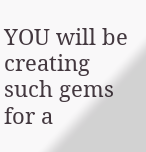YOU will be creating such gems for a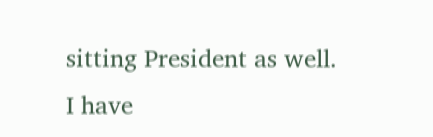sitting President as well. I have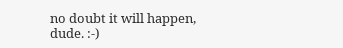no doubt it will happen, dude. :-)